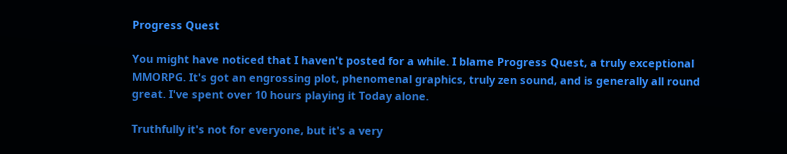Progress Quest

You might have noticed that I haven't posted for a while. I blame Progress Quest, a truly exceptional MMORPG. It's got an engrossing plot, phenomenal graphics, truly zen sound, and is generally all round great. I've spent over 10 hours playing it Today alone.

Truthfully it's not for everyone, but it's a very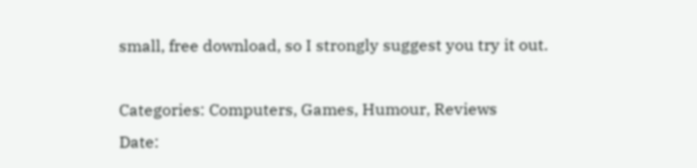small, free download, so I strongly suggest you try it out.

Categories: Computers, Games, Humour, Reviews
Date: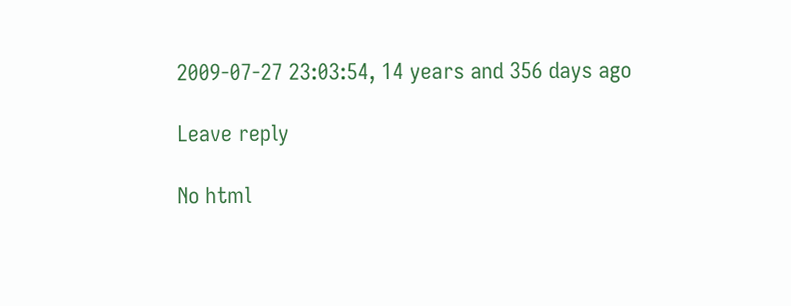2009-07-27 23:03:54, 14 years and 356 days ago

Leave reply

No html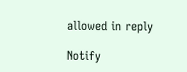allowed in reply

Notify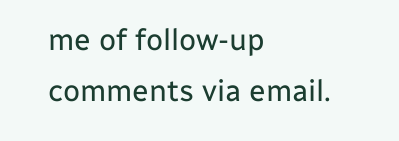me of follow-up comments via email.